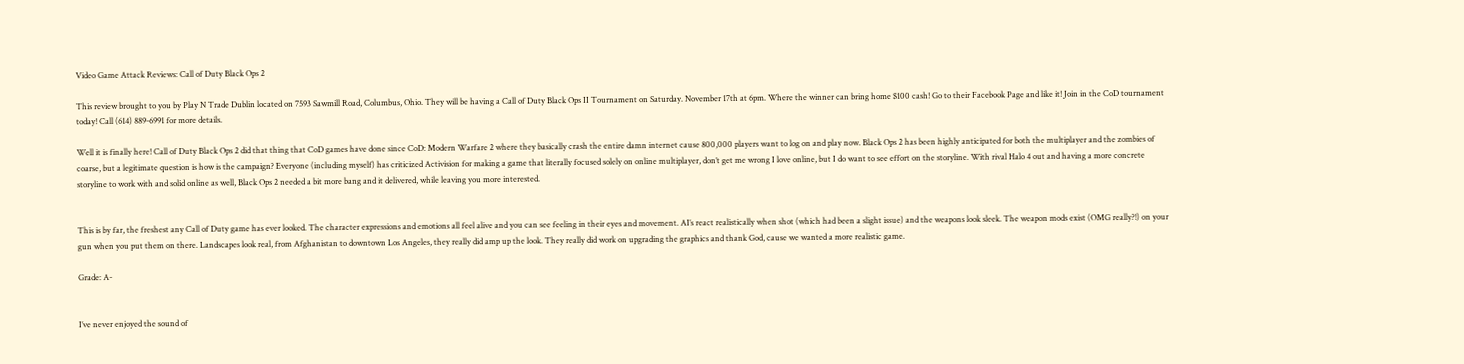Video Game Attack Reviews: Call of Duty Black Ops 2

This review brought to you by Play N Trade Dublin located on 7593 Sawmill Road, Columbus, Ohio. They will be having a Call of Duty Black Ops II Tournament on Saturday. November 17th at 6pm. Where the winner can bring home $100 cash! Go to their Facebook Page and like it! Join in the CoD tournament today! Call (614) 889-6991 for more details.

Well it is finally here! Call of Duty Black Ops 2 did that thing that CoD games have done since CoD: Modern Warfare 2 where they basically crash the entire damn internet cause 800,000 players want to log on and play now. Black Ops 2 has been highly anticipated for both the multiplayer and the zombies of coarse, but a legitimate question is how is the campaign? Everyone (including myself) has criticized Activision for making a game that literally focused solely on online multiplayer, don’t get me wrong I love online, but I do want to see effort on the storyline. With rival Halo 4 out and having a more concrete storyline to work with and solid online as well, Black Ops 2 needed a bit more bang and it delivered, while leaving you more interested.


This is by far, the freshest any Call of Duty game has ever looked. The character expressions and emotions all feel alive and you can see feeling in their eyes and movement. AI’s react realistically when shot (which had been a slight issue) and the weapons look sleek. The weapon mods exist (OMG really?!) on your gun when you put them on there. Landscapes look real, from Afghanistan to downtown Los Angeles, they really did amp up the look. They really did work on upgrading the graphics and thank God, cause we wanted a more realistic game.

Grade: A-


I’ve never enjoyed the sound of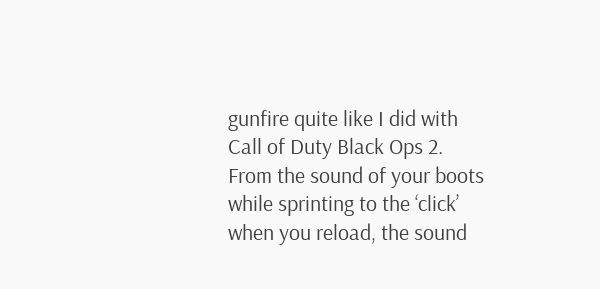gunfire quite like I did with Call of Duty Black Ops 2. From the sound of your boots while sprinting to the ‘click’ when you reload, the sound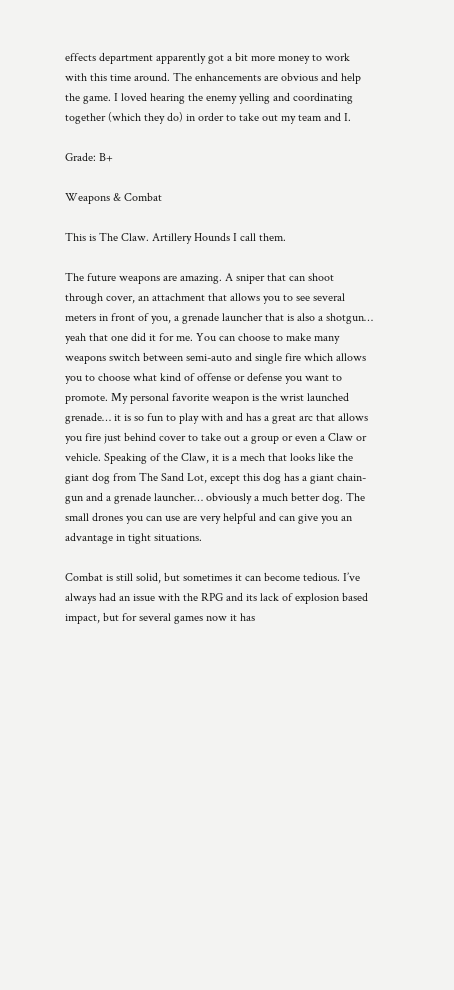effects department apparently got a bit more money to work with this time around. The enhancements are obvious and help the game. I loved hearing the enemy yelling and coordinating together (which they do) in order to take out my team and I.

Grade: B+

Weapons & Combat

This is The Claw. Artillery Hounds I call them.

The future weapons are amazing. A sniper that can shoot through cover, an attachment that allows you to see several meters in front of you, a grenade launcher that is also a shotgun… yeah that one did it for me. You can choose to make many weapons switch between semi-auto and single fire which allows you to choose what kind of offense or defense you want to promote. My personal favorite weapon is the wrist launched grenade… it is so fun to play with and has a great arc that allows you fire just behind cover to take out a group or even a Claw or vehicle. Speaking of the Claw, it is a mech that looks like the giant dog from The Sand Lot, except this dog has a giant chain-gun and a grenade launcher… obviously a much better dog. The small drones you can use are very helpful and can give you an advantage in tight situations.

Combat is still solid, but sometimes it can become tedious. I’ve always had an issue with the RPG and its lack of explosion based impact, but for several games now it has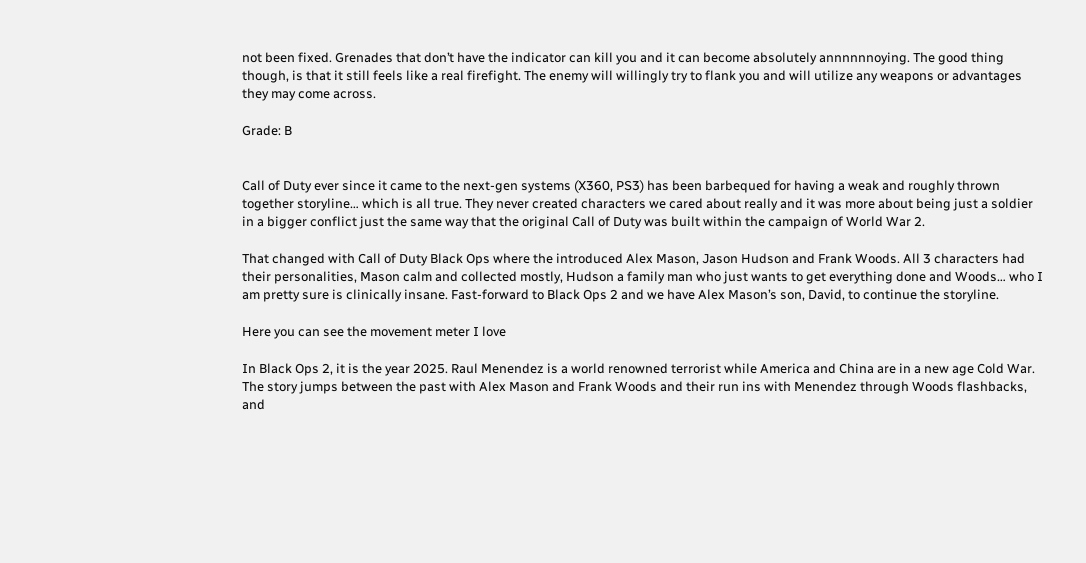not been fixed. Grenades that don’t have the indicator can kill you and it can become absolutely annnnnnoying. The good thing though, is that it still feels like a real firefight. The enemy will willingly try to flank you and will utilize any weapons or advantages they may come across.

Grade: B


Call of Duty ever since it came to the next-gen systems (X360, PS3) has been barbequed for having a weak and roughly thrown together storyline… which is all true. They never created characters we cared about really and it was more about being just a soldier in a bigger conflict just the same way that the original Call of Duty was built within the campaign of World War 2.

That changed with Call of Duty Black Ops where the introduced Alex Mason, Jason Hudson and Frank Woods. All 3 characters had their personalities, Mason calm and collected mostly, Hudson a family man who just wants to get everything done and Woods… who I am pretty sure is clinically insane. Fast-forward to Black Ops 2 and we have Alex Mason’s son, David, to continue the storyline.

Here you can see the movement meter I love

In Black Ops 2, it is the year 2025. Raul Menendez is a world renowned terrorist while America and China are in a new age Cold War. The story jumps between the past with Alex Mason and Frank Woods and their run ins with Menendez through Woods flashbacks, and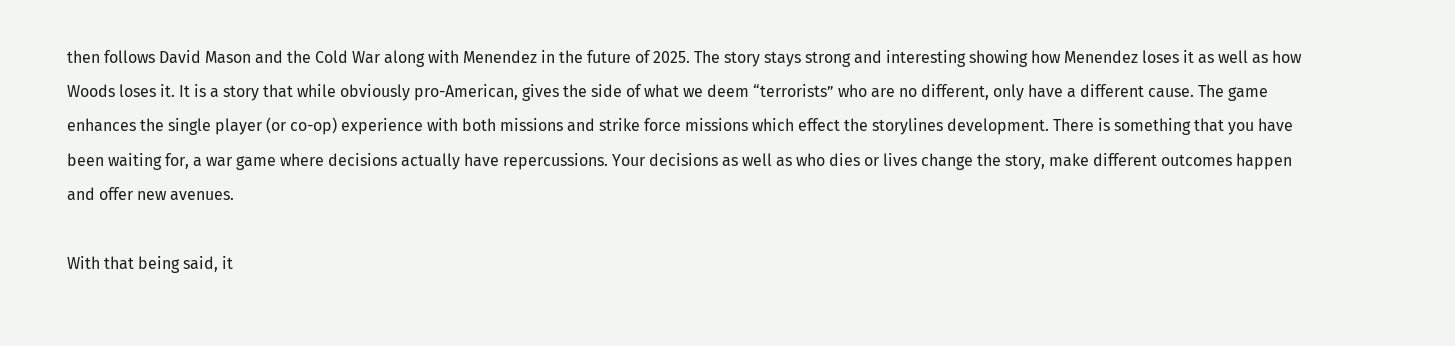then follows David Mason and the Cold War along with Menendez in the future of 2025. The story stays strong and interesting showing how Menendez loses it as well as how Woods loses it. It is a story that while obviously pro-American, gives the side of what we deem “terrorists” who are no different, only have a different cause. The game enhances the single player (or co-op) experience with both missions and strike force missions which effect the storylines development. There is something that you have been waiting for, a war game where decisions actually have repercussions. Your decisions as well as who dies or lives change the story, make different outcomes happen and offer new avenues.

With that being said, it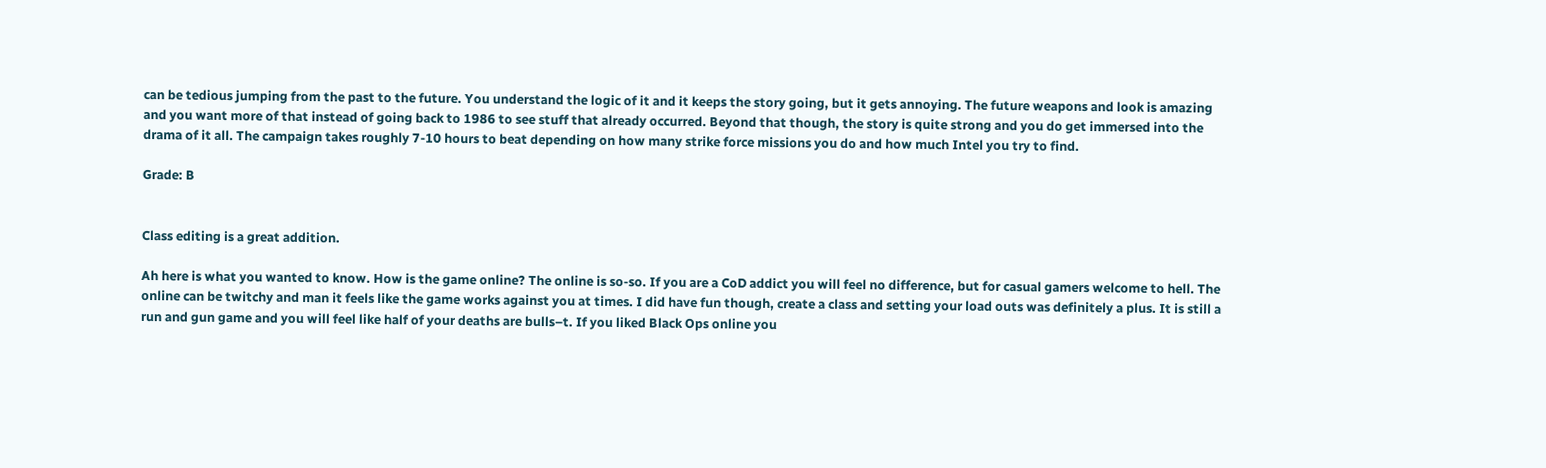can be tedious jumping from the past to the future. You understand the logic of it and it keeps the story going, but it gets annoying. The future weapons and look is amazing and you want more of that instead of going back to 1986 to see stuff that already occurred. Beyond that though, the story is quite strong and you do get immersed into the drama of it all. The campaign takes roughly 7-10 hours to beat depending on how many strike force missions you do and how much Intel you try to find.

Grade: B


Class editing is a great addition.

Ah here is what you wanted to know. How is the game online? The online is so-so. If you are a CoD addict you will feel no difference, but for casual gamers welcome to hell. The online can be twitchy and man it feels like the game works against you at times. I did have fun though, create a class and setting your load outs was definitely a plus. It is still a run and gun game and you will feel like half of your deaths are bulls–t. If you liked Black Ops online you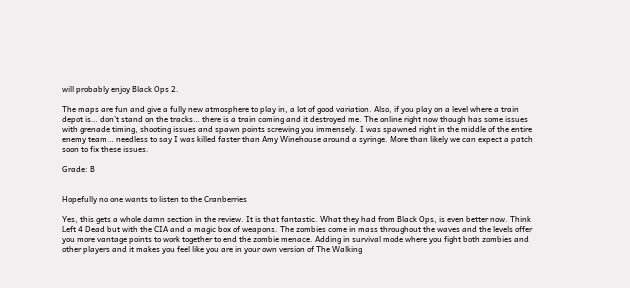will probably enjoy Black Ops 2.

The maps are fun and give a fully new atmosphere to play in, a lot of good variation. Also, if you play on a level where a train depot is… don’t stand on the tracks… there is a train coming and it destroyed me. The online right now though has some issues with grenade timing, shooting issues and spawn points screwing you immensely. I was spawned right in the middle of the entire enemy team… needless to say I was killed faster than Amy Winehouse around a syringe. More than likely we can expect a patch soon to fix these issues.

Grade: B


Hopefully no one wants to listen to the Cranberries

Yes, this gets a whole damn section in the review. It is that fantastic. What they had from Black Ops, is even better now. Think Left 4 Dead but with the CIA and a magic box of weapons. The zombies come in mass throughout the waves and the levels offer you more vantage points to work together to end the zombie menace. Adding in survival mode where you fight both zombies and other players and it makes you feel like you are in your own version of The Walking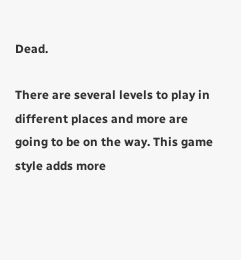Dead.

There are several levels to play in different places and more are going to be on the way. This game style adds more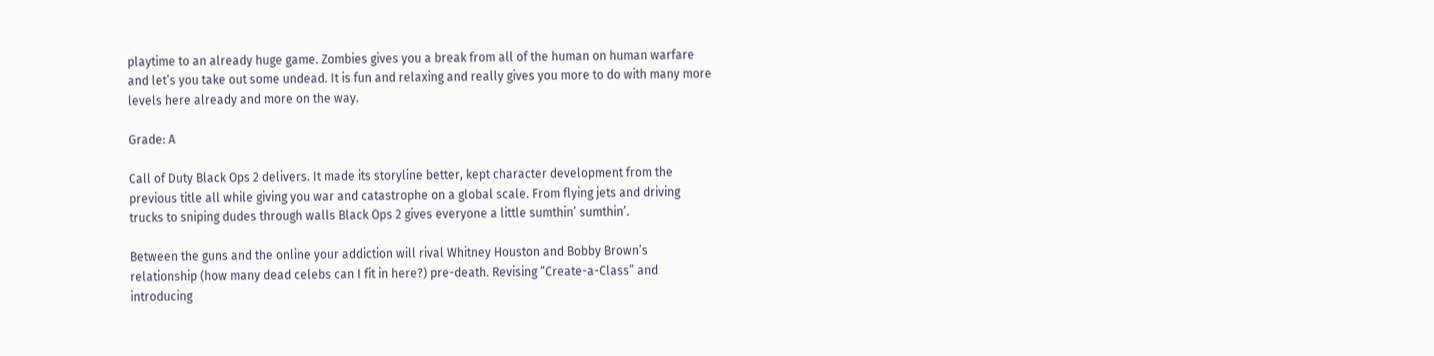playtime to an already huge game. Zombies gives you a break from all of the human on human warfare and let’s you take out some undead. It is fun and relaxing and really gives you more to do with many more levels here already and more on the way.

Grade: A

Call of Duty Black Ops 2 delivers. It made its storyline better, kept character development from the previous title all while giving you war and catastrophe on a global scale. From flying jets and driving trucks to sniping dudes through walls Black Ops 2 gives everyone a little sumthin’ sumthin’.

Between the guns and the online your addiction will rival Whitney Houston and Bobby Brown’s relationship (how many dead celebs can I fit in here?) pre-death. Revising “Create-a-Class” and introducing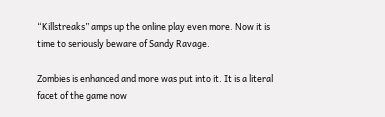“Killstreaks” amps up the online play even more. Now it is time to seriously beware of Sandy Ravage.

Zombies is enhanced and more was put into it. It is a literal facet of the game now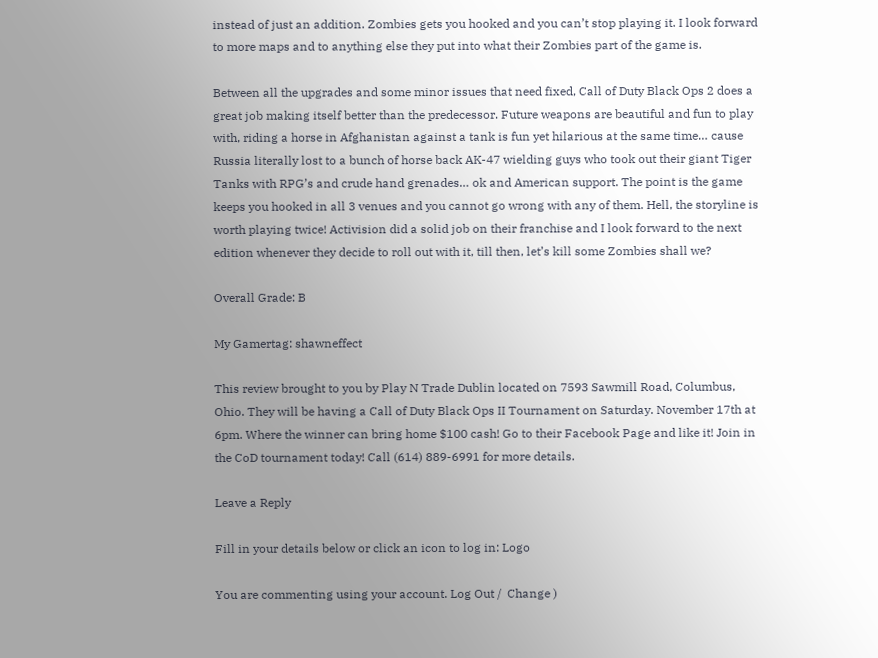instead of just an addition. Zombies gets you hooked and you can’t stop playing it. I look forward to more maps and to anything else they put into what their Zombies part of the game is.

Between all the upgrades and some minor issues that need fixed, Call of Duty Black Ops 2 does a great job making itself better than the predecessor. Future weapons are beautiful and fun to play with, riding a horse in Afghanistan against a tank is fun yet hilarious at the same time… cause Russia literally lost to a bunch of horse back AK-47 wielding guys who took out their giant Tiger Tanks with RPG’s and crude hand grenades… ok and American support. The point is the game keeps you hooked in all 3 venues and you cannot go wrong with any of them. Hell, the storyline is worth playing twice! Activision did a solid job on their franchise and I look forward to the next edition whenever they decide to roll out with it, till then, let’s kill some Zombies shall we?

Overall Grade: B

My Gamertag: shawneffect

This review brought to you by Play N Trade Dublin located on 7593 Sawmill Road, Columbus, Ohio. They will be having a Call of Duty Black Ops II Tournament on Saturday. November 17th at 6pm. Where the winner can bring home $100 cash! Go to their Facebook Page and like it! Join in the CoD tournament today! Call (614) 889-6991 for more details.

Leave a Reply

Fill in your details below or click an icon to log in: Logo

You are commenting using your account. Log Out /  Change )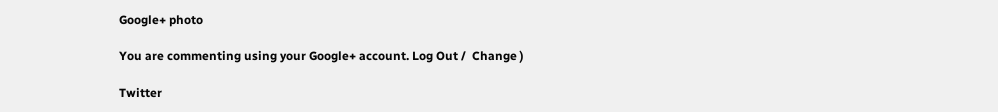Google+ photo

You are commenting using your Google+ account. Log Out /  Change )

Twitter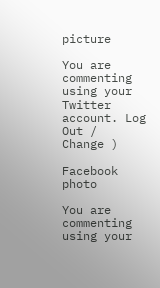picture

You are commenting using your Twitter account. Log Out /  Change )

Facebook photo

You are commenting using your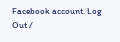Facebook account. Log Out /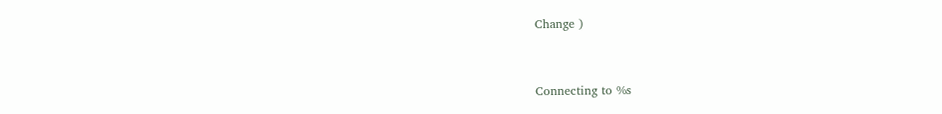Change )


Connecting to %s